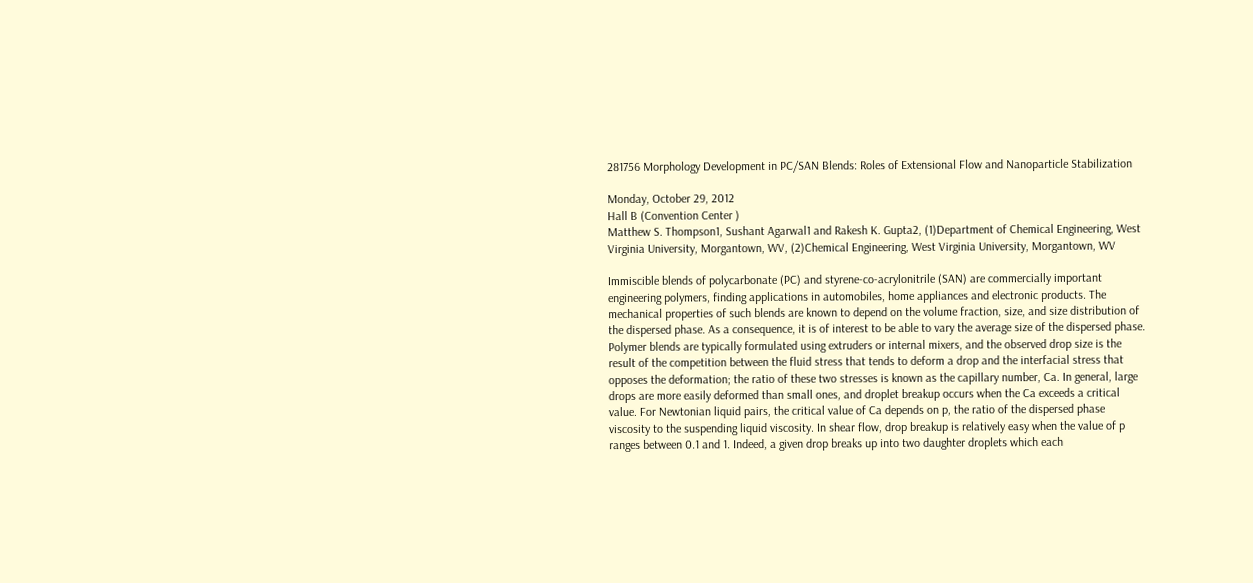281756 Morphology Development in PC/SAN Blends: Roles of Extensional Flow and Nanoparticle Stabilization

Monday, October 29, 2012
Hall B (Convention Center )
Matthew S. Thompson1, Sushant Agarwal1 and Rakesh K. Gupta2, (1)Department of Chemical Engineering, West Virginia University, Morgantown, WV, (2)Chemical Engineering, West Virginia University, Morgantown, WV

Immiscible blends of polycarbonate (PC) and styrene-co-acrylonitrile (SAN) are commercially important engineering polymers, finding applications in automobiles, home appliances and electronic products. The mechanical properties of such blends are known to depend on the volume fraction, size, and size distribution of the dispersed phase. As a consequence, it is of interest to be able to vary the average size of the dispersed phase. Polymer blends are typically formulated using extruders or internal mixers, and the observed drop size is the result of the competition between the fluid stress that tends to deform a drop and the interfacial stress that opposes the deformation; the ratio of these two stresses is known as the capillary number, Ca. In general, large drops are more easily deformed than small ones, and droplet breakup occurs when the Ca exceeds a critical value. For Newtonian liquid pairs, the critical value of Ca depends on p, the ratio of the dispersed phase viscosity to the suspending liquid viscosity. In shear flow, drop breakup is relatively easy when the value of p ranges between 0.1 and 1. Indeed, a given drop breaks up into two daughter droplets which each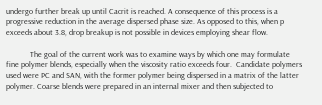undergo further break up until Cacrit is reached. A consequence of this process is a progressive reduction in the average dispersed phase size. As opposed to this, when p exceeds about 3.8, drop breakup is not possible in devices employing shear flow.

            The goal of the current work was to examine ways by which one may formulate fine polymer blends, especially when the viscosity ratio exceeds four.  Candidate polymers used were PC and SAN, with the former polymer being dispersed in a matrix of the latter polymer. Coarse blends were prepared in an internal mixer and then subjected to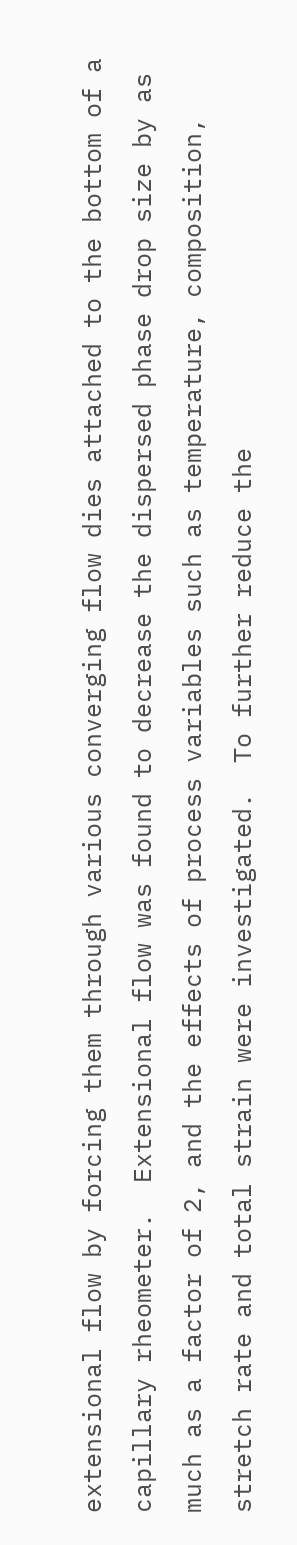extensional flow by forcing them through various converging flow dies attached to the bottom of a capillary rheometer.  Extensional flow was found to decrease the dispersed phase drop size by as much as a factor of 2, and the effects of process variables such as temperature, composition, stretch rate and total strain were investigated.  To further reduce the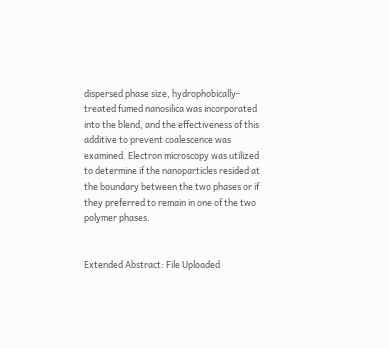dispersed phase size, hydrophobically-treated fumed nanosilica was incorporated into the blend, and the effectiveness of this additive to prevent coalescence was examined. Electron microscopy was utilized to determine if the nanoparticles resided at the boundary between the two phases or if they preferred to remain in one of the two polymer phases.


Extended Abstract: File Uploaded